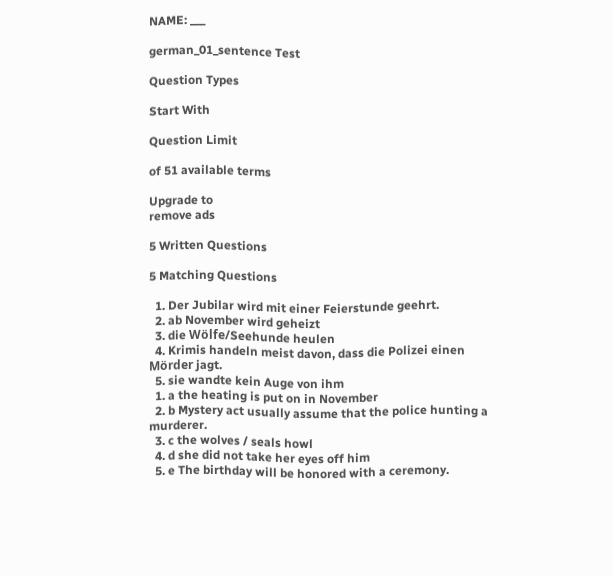NAME: ___

german_01_sentence Test

Question Types

Start With

Question Limit

of 51 available terms

Upgrade to
remove ads

5 Written Questions

5 Matching Questions

  1. Der Jubilar wird mit einer Feierstunde geehrt.
  2. ab November wird geheizt
  3. die Wölfe/Seehunde heulen
  4. Krimis handeln meist davon, dass die Polizei einen Mörder jagt.
  5. sie wandte kein Auge von ihm
  1. a the heating is put on in November
  2. b Mystery act usually assume that the police hunting a murderer.
  3. c the wolves / seals howl
  4. d she did not take her eyes off him
  5. e The birthday will be honored with a ceremony.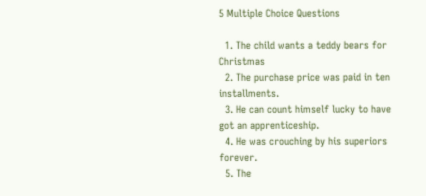5 Multiple Choice Questions

  1. The child wants a teddy bears for Christmas
  2. The purchase price was paid in ten installments.
  3. He can count himself lucky to have got an apprenticeship.
  4. He was crouching by his superiors forever.
  5. The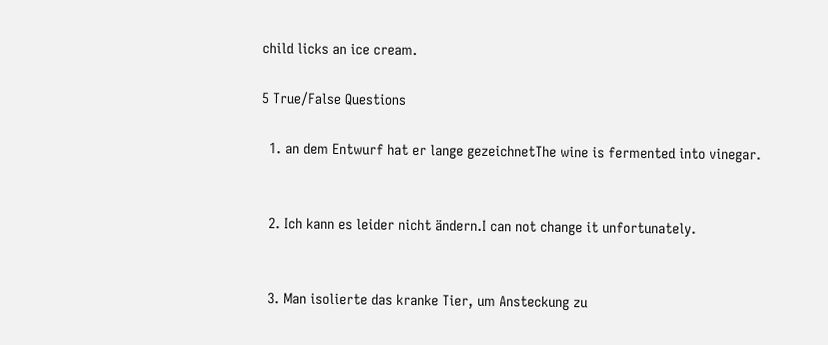child licks an ice cream.

5 True/False Questions

  1. an dem Entwurf hat er lange gezeichnetThe wine is fermented into vinegar.


  2. Ich kann es leider nicht ändern.I can not change it unfortunately.


  3. Man isolierte das kranke Tier, um Ansteckung zu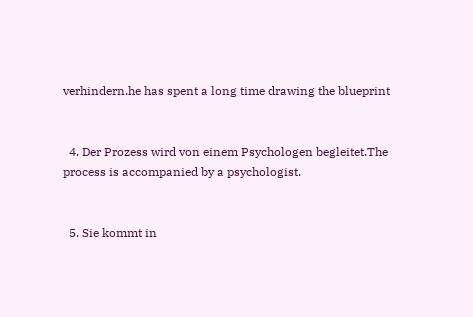verhindern.he has spent a long time drawing the blueprint


  4. Der Prozess wird von einem Psychologen begleitet.The process is accompanied by a psychologist.


  5. Sie kommt in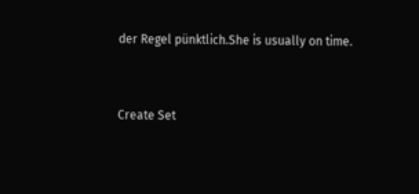der Regel pünktlich.She is usually on time.


Create Set